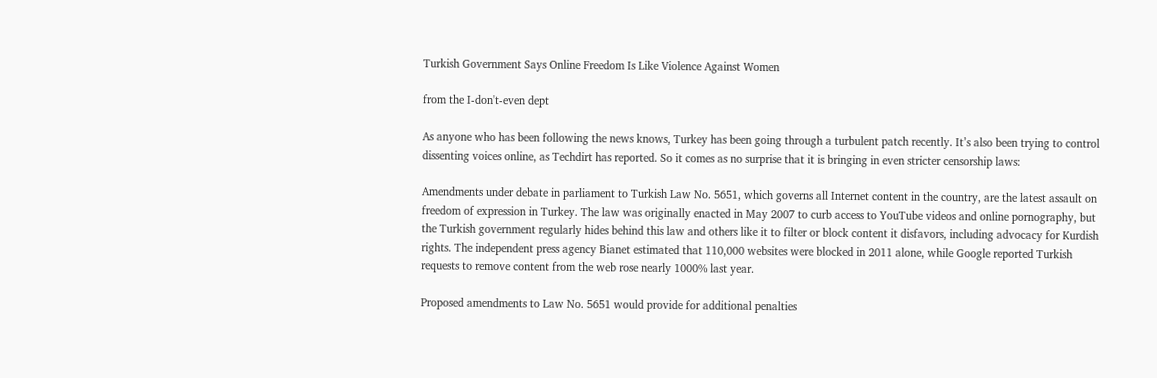Turkish Government Says Online Freedom Is Like Violence Against Women

from the I-don't-even dept

As anyone who has been following the news knows, Turkey has been going through a turbulent patch recently. It’s also been trying to control dissenting voices online, as Techdirt has reported. So it comes as no surprise that it is bringing in even stricter censorship laws:

Amendments under debate in parliament to Turkish Law No. 5651, which governs all Internet content in the country, are the latest assault on freedom of expression in Turkey. The law was originally enacted in May 2007 to curb access to YouTube videos and online pornography, but the Turkish government regularly hides behind this law and others like it to filter or block content it disfavors, including advocacy for Kurdish rights. The independent press agency Bianet estimated that 110,000 websites were blocked in 2011 alone, while Google reported Turkish requests to remove content from the web rose nearly 1000% last year.

Proposed amendments to Law No. 5651 would provide for additional penalties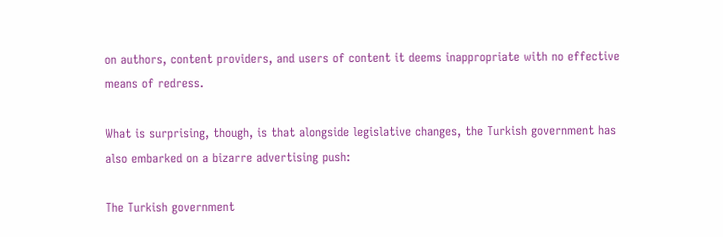on authors, content providers, and users of content it deems inappropriate with no effective means of redress.

What is surprising, though, is that alongside legislative changes, the Turkish government has also embarked on a bizarre advertising push:

The Turkish government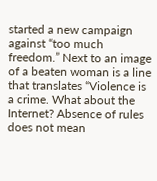started a new campaign against “too much freedom.” Next to an image of a beaten woman is a line that translates “Violence is a crime. What about the Internet? Absence of rules does not mean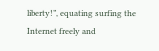liberty!”, equating surfing the Internet freely and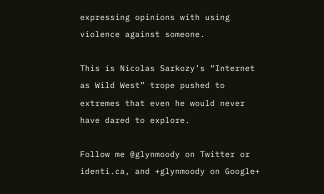expressing opinions with using violence against someone.

This is Nicolas Sarkozy’s “Internet as Wild West” trope pushed to extremes that even he would never have dared to explore.

Follow me @glynmoody on Twitter or identi.ca, and +glynmoody on Google+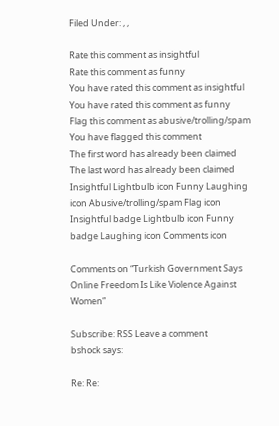Filed Under: , ,

Rate this comment as insightful
Rate this comment as funny
You have rated this comment as insightful
You have rated this comment as funny
Flag this comment as abusive/trolling/spam
You have flagged this comment
The first word has already been claimed
The last word has already been claimed
Insightful Lightbulb icon Funny Laughing icon Abusive/trolling/spam Flag icon Insightful badge Lightbulb icon Funny badge Laughing icon Comments icon

Comments on “Turkish Government Says Online Freedom Is Like Violence Against Women”

Subscribe: RSS Leave a comment
bshock says:

Re: Re: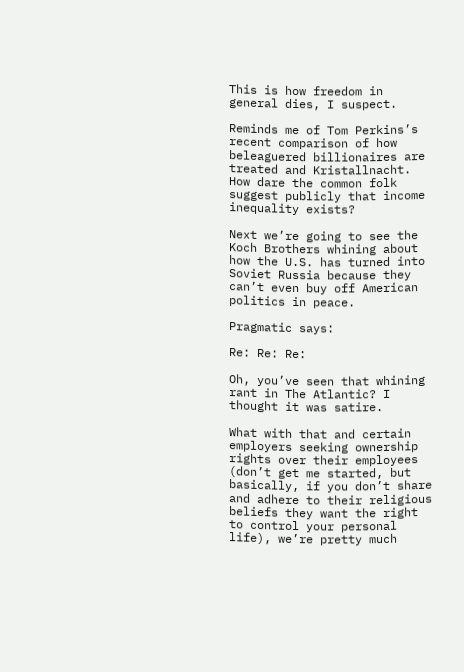This is how freedom in general dies, I suspect.

Reminds me of Tom Perkins’s recent comparison of how beleaguered billionaires are treated and Kristallnacht. How dare the common folk suggest publicly that income inequality exists?

Next we’re going to see the Koch Brothers whining about how the U.S. has turned into Soviet Russia because they can’t even buy off American politics in peace.

Pragmatic says:

Re: Re: Re:

Oh, you’ve seen that whining rant in The Atlantic? I thought it was satire.

What with that and certain employers seeking ownership rights over their employees (don’t get me started, but basically, if you don’t share and adhere to their religious beliefs they want the right to control your personal life), we’re pretty much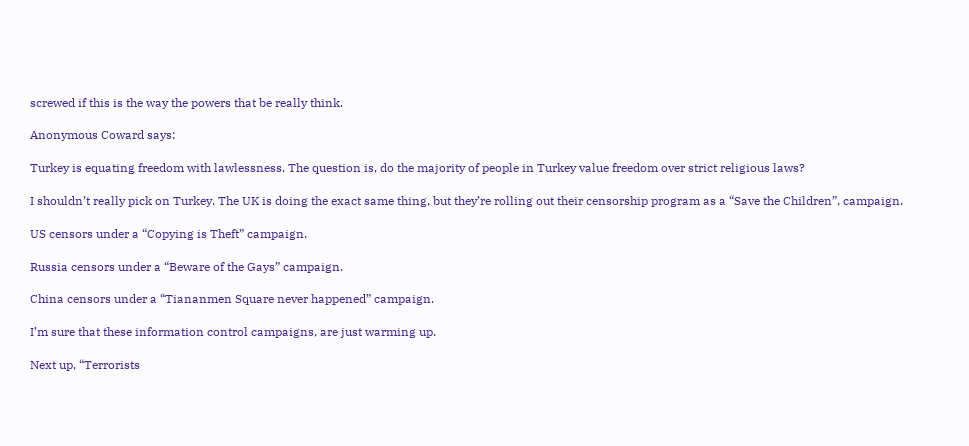screwed if this is the way the powers that be really think.

Anonymous Coward says:

Turkey is equating freedom with lawlessness. The question is, do the majority of people in Turkey value freedom over strict religious laws?

I shouldn’t really pick on Turkey. The UK is doing the exact same thing, but they’re rolling out their censorship program as a “Save the Children”, campaign.

US censors under a “Copying is Theft” campaign.

Russia censors under a “Beware of the Gays” campaign.

China censors under a “Tiananmen Square never happened” campaign.

I’m sure that these information control campaigns, are just warming up.

Next up, “Terrorists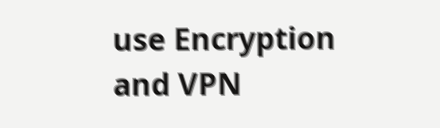use Encryption and VPN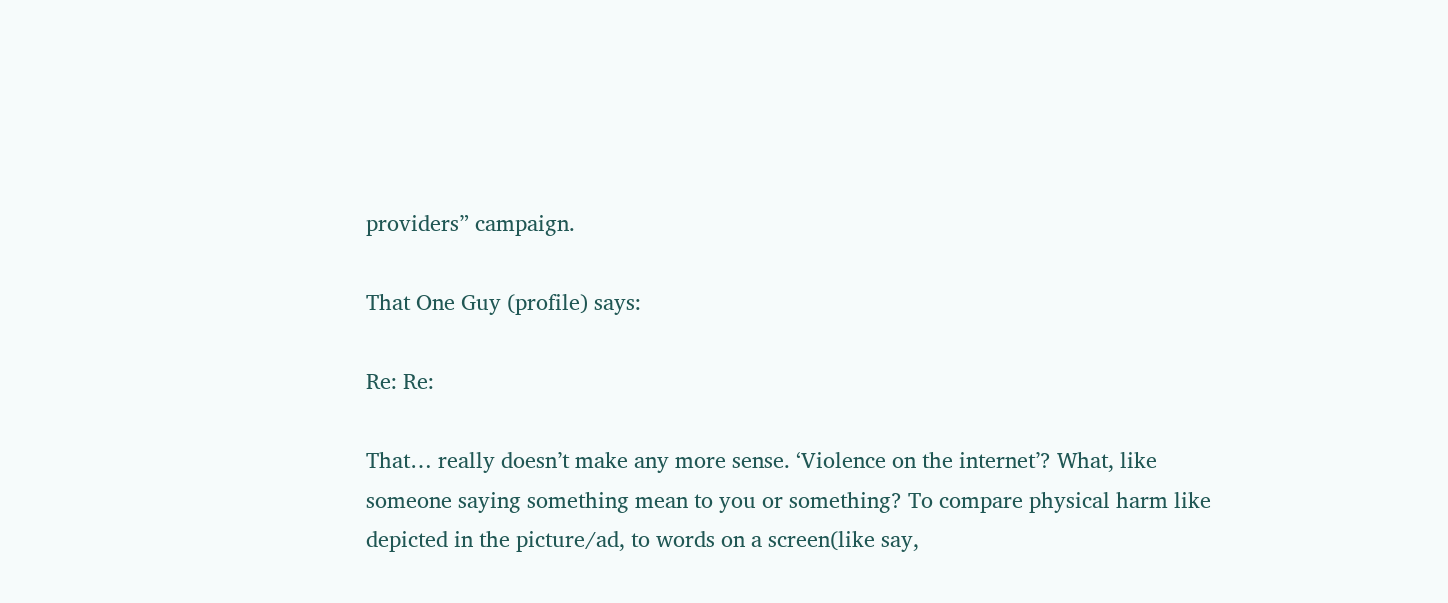providers” campaign.

That One Guy (profile) says:

Re: Re:

That… really doesn’t make any more sense. ‘Violence on the internet’? What, like someone saying something mean to you or something? To compare physical harm like depicted in the picture/ad, to words on a screen(like say,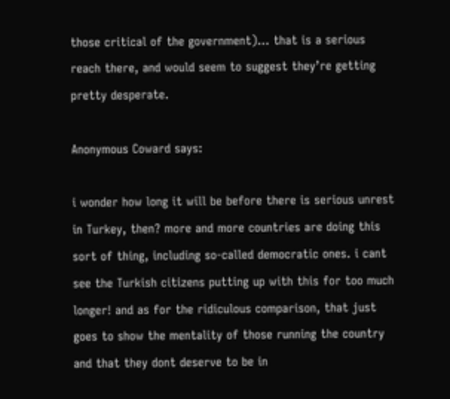those critical of the government)… that is a serious reach there, and would seem to suggest they’re getting pretty desperate.

Anonymous Coward says:

i wonder how long it will be before there is serious unrest in Turkey, then? more and more countries are doing this sort of thing, including so-called democratic ones. i cant see the Turkish citizens putting up with this for too much longer! and as for the ridiculous comparison, that just goes to show the mentality of those running the country and that they dont deserve to be in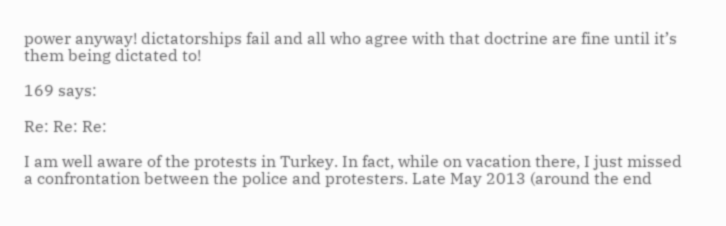power anyway! dictatorships fail and all who agree with that doctrine are fine until it’s them being dictated to!

169 says:

Re: Re: Re:

I am well aware of the protests in Turkey. In fact, while on vacation there, I just missed a confrontation between the police and protesters. Late May 2013 (around the end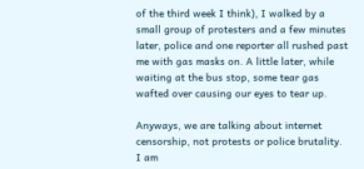of the third week I think), I walked by a small group of protesters and a few minutes later, police and one reporter all rushed past me with gas masks on. A little later, while waiting at the bus stop, some tear gas wafted over causing our eyes to tear up.

Anyways, we are talking about internet censorship, not protests or police brutality. I am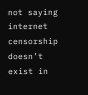not saying internet censorship doesn’t exist in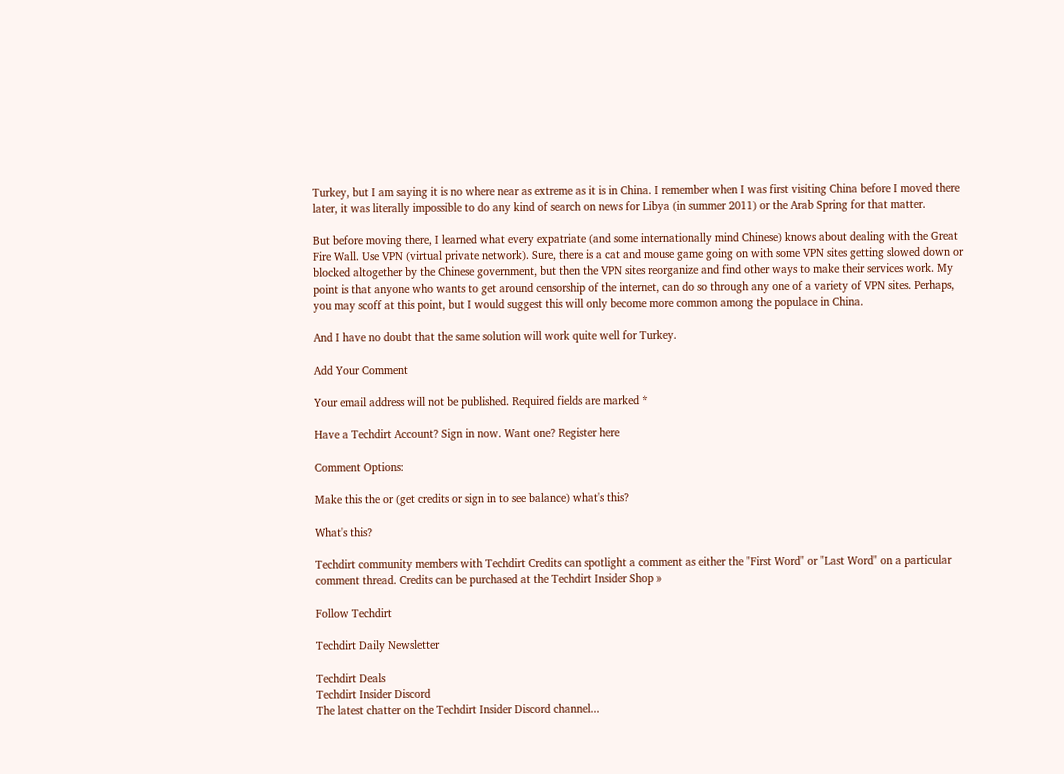Turkey, but I am saying it is no where near as extreme as it is in China. I remember when I was first visiting China before I moved there later, it was literally impossible to do any kind of search on news for Libya (in summer 2011) or the Arab Spring for that matter.

But before moving there, I learned what every expatriate (and some internationally mind Chinese) knows about dealing with the Great Fire Wall. Use VPN (virtual private network). Sure, there is a cat and mouse game going on with some VPN sites getting slowed down or blocked altogether by the Chinese government, but then the VPN sites reorganize and find other ways to make their services work. My point is that anyone who wants to get around censorship of the internet, can do so through any one of a variety of VPN sites. Perhaps, you may scoff at this point, but I would suggest this will only become more common among the populace in China.

And I have no doubt that the same solution will work quite well for Turkey.

Add Your Comment

Your email address will not be published. Required fields are marked *

Have a Techdirt Account? Sign in now. Want one? Register here

Comment Options:

Make this the or (get credits or sign in to see balance) what's this?

What's this?

Techdirt community members with Techdirt Credits can spotlight a comment as either the "First Word" or "Last Word" on a particular comment thread. Credits can be purchased at the Techdirt Insider Shop »

Follow Techdirt

Techdirt Daily Newsletter

Techdirt Deals
Techdirt Insider Discord
The latest chatter on the Techdirt Insider Discord channel...